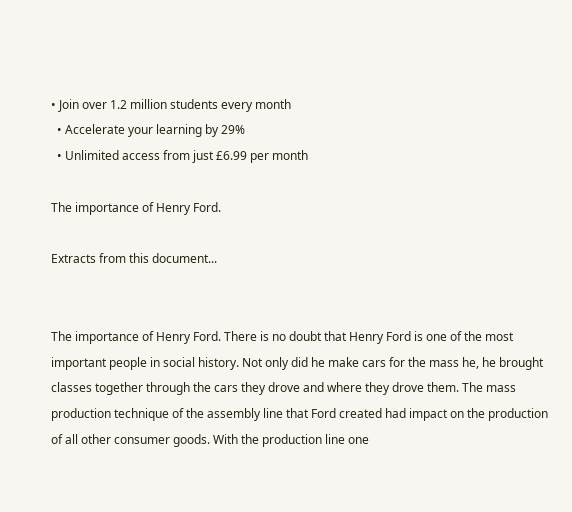• Join over 1.2 million students every month
  • Accelerate your learning by 29%
  • Unlimited access from just £6.99 per month

The importance of Henry Ford.

Extracts from this document...


The importance of Henry Ford. There is no doubt that Henry Ford is one of the most important people in social history. Not only did he make cars for the mass he, he brought classes together through the cars they drove and where they drove them. The mass production technique of the assembly line that Ford created had impact on the production of all other consumer goods. With the production line one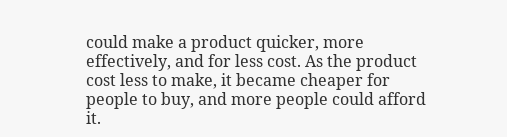could make a product quicker, more effectively, and for less cost. As the product cost less to make, it became cheaper for people to buy, and more people could afford it.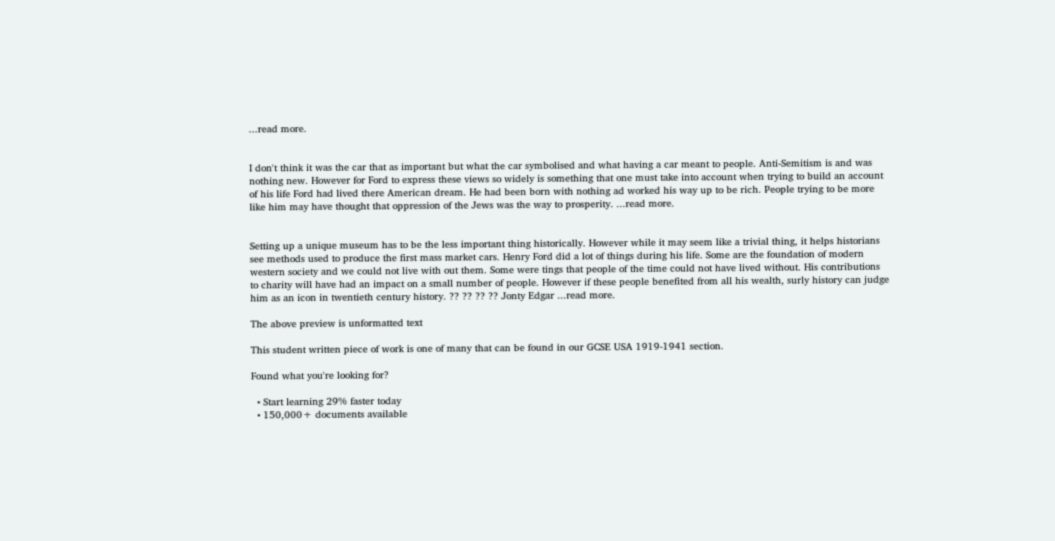...read more.


I don't think it was the car that as important but what the car symbolised and what having a car meant to people. Anti-Semitism is and was nothing new. However for Ford to express these views so widely is something that one must take into account when trying to build an account of his life Ford had lived there American dream. He had been born with nothing ad worked his way up to be rich. People trying to be more like him may have thought that oppression of the Jews was the way to prosperity. ...read more.


Setting up a unique museum has to be the less important thing historically. However while it may seem like a trivial thing, it helps historians see methods used to produce the first mass market cars. Henry Ford did a lot of things during his life. Some are the foundation of modern western society and we could not live with out them. Some were tings that people of the time could not have lived without. His contributions to charity will have had an impact on a small number of people. However if these people benefited from all his wealth, surly history can judge him as an icon in twentieth century history. ?? ?? ?? ?? Jonty Edgar ...read more.

The above preview is unformatted text

This student written piece of work is one of many that can be found in our GCSE USA 1919-1941 section.

Found what you're looking for?

  • Start learning 29% faster today
  • 150,000+ documents available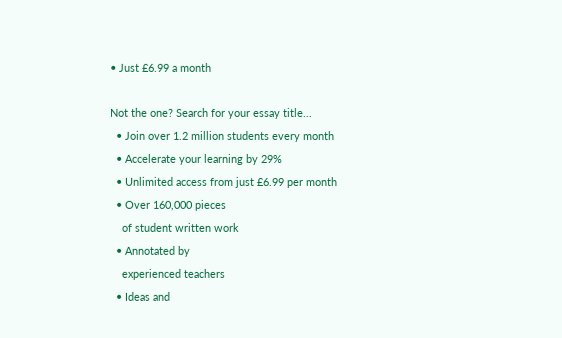• Just £6.99 a month

Not the one? Search for your essay title...
  • Join over 1.2 million students every month
  • Accelerate your learning by 29%
  • Unlimited access from just £6.99 per month
  • Over 160,000 pieces
    of student written work
  • Annotated by
    experienced teachers
  • Ideas and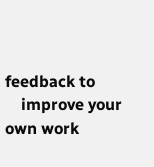feedback to
    improve your own work